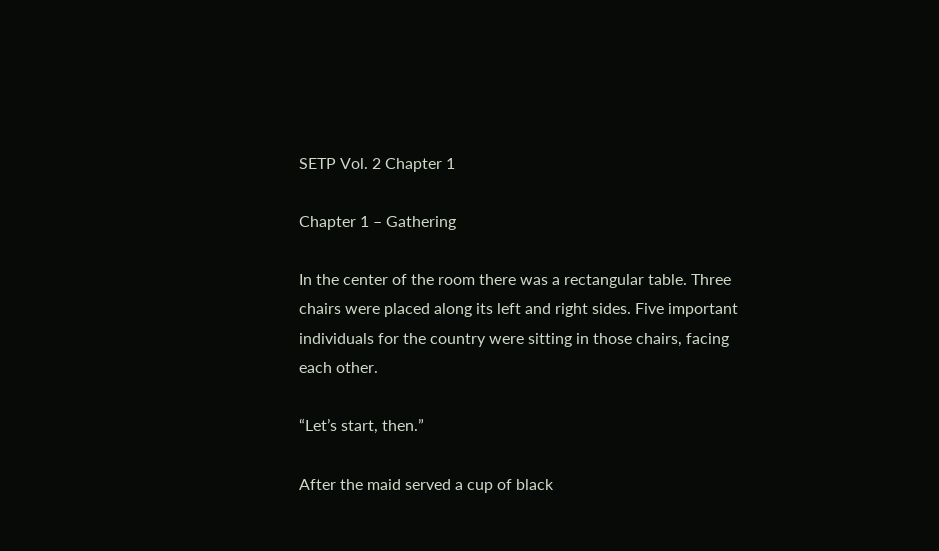SETP Vol. 2 Chapter 1

Chapter 1 – Gathering

In the center of the room there was a rectangular table. Three chairs were placed along its left and right sides. Five important individuals for the country were sitting in those chairs, facing each other.

“Let’s start, then.”

After the maid served a cup of black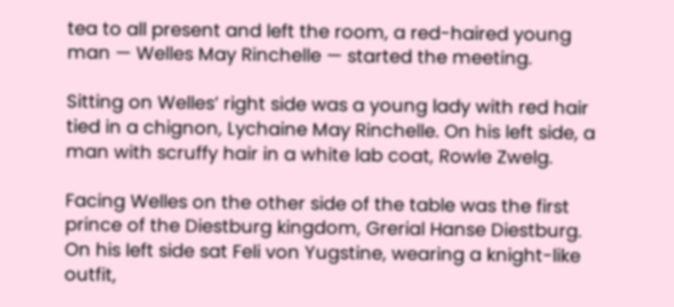tea to all present and left the room, a red-haired young man — Welles May Rinchelle — started the meeting.

Sitting on Welles’ right side was a young lady with red hair tied in a chignon, Lychaine May Rinchelle. On his left side, a man with scruffy hair in a white lab coat, Rowle Zwelg.

Facing Welles on the other side of the table was the first prince of the Diestburg kingdom, Grerial Hanse Diestburg. On his left side sat Feli von Yugstine, wearing a knight-like outfit,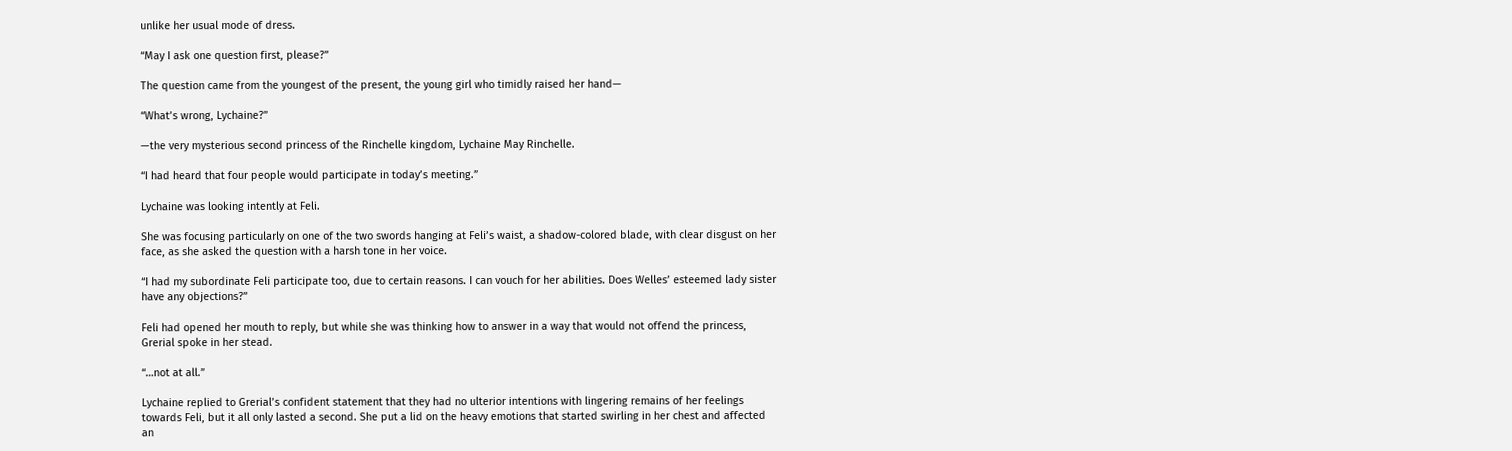unlike her usual mode of dress.

“May I ask one question first, please?”

The question came from the youngest of the present, the young girl who timidly raised her hand—

“What’s wrong, Lychaine?”

—the very mysterious second princess of the Rinchelle kingdom, Lychaine May Rinchelle.

“I had heard that four people would participate in today’s meeting.”

Lychaine was looking intently at Feli.

She was focusing particularly on one of the two swords hanging at Feli’s waist, a shadow-colored blade, with clear disgust on her face, as she asked the question with a harsh tone in her voice.

“I had my subordinate Feli participate too, due to certain reasons. I can vouch for her abilities. Does Welles’ esteemed lady sister have any objections?”

Feli had opened her mouth to reply, but while she was thinking how to answer in a way that would not offend the princess, Grerial spoke in her stead.

“…not at all.”

Lychaine replied to Grerial’s confident statement that they had no ulterior intentions with lingering remains of her feelings towards Feli, but it all only lasted a second. She put a lid on the heavy emotions that started swirling in her chest and affected an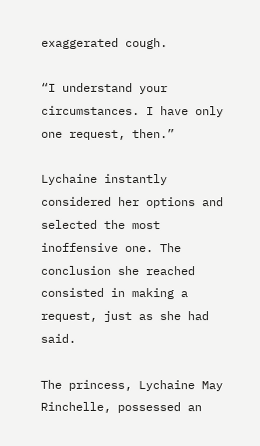exaggerated cough.

“I understand your circumstances. I have only one request, then.”

Lychaine instantly considered her options and selected the most inoffensive one. The conclusion she reached consisted in making a request, just as she had said.

The princess, Lychaine May Rinchelle, possessed an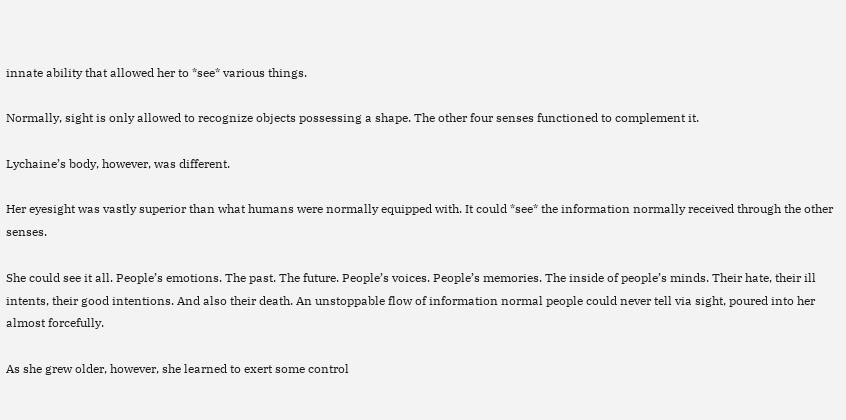innate ability that allowed her to *see* various things.

Normally, sight is only allowed to recognize objects possessing a shape. The other four senses functioned to complement it.

Lychaine’s body, however, was different.

Her eyesight was vastly superior than what humans were normally equipped with. It could *see* the information normally received through the other senses.

She could see it all. People’s emotions. The past. The future. People’s voices. People’s memories. The inside of people’s minds. Their hate, their ill intents, their good intentions. And also their death. An unstoppable flow of information normal people could never tell via sight, poured into her almost forcefully.

As she grew older, however, she learned to exert some control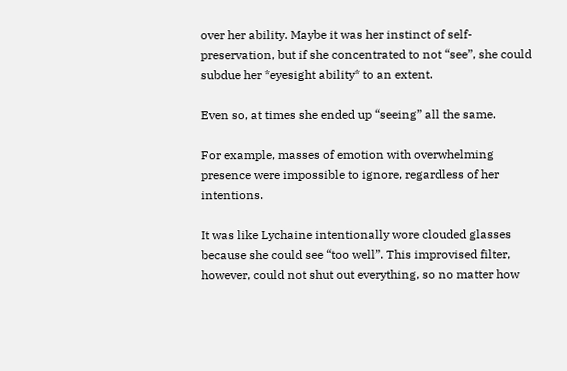over her ability. Maybe it was her instinct of self-preservation, but if she concentrated to not “see”, she could subdue her *eyesight ability* to an extent.

Even so, at times she ended up “seeing” all the same.

For example, masses of emotion with overwhelming presence were impossible to ignore, regardless of her intentions.

It was like Lychaine intentionally wore clouded glasses because she could see “too well”. This improvised filter, however, could not shut out everything, so no matter how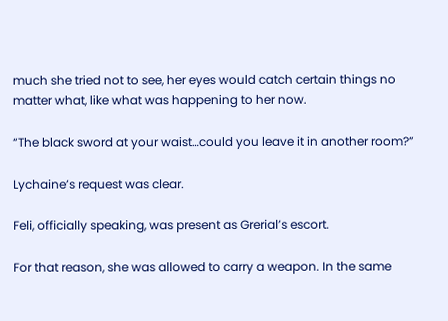much she tried not to see, her eyes would catch certain things no matter what, like what was happening to her now.

“The black sword at your waist…could you leave it in another room?”

Lychaine’s request was clear.

Feli, officially speaking, was present as Grerial’s escort.

For that reason, she was allowed to carry a weapon. In the same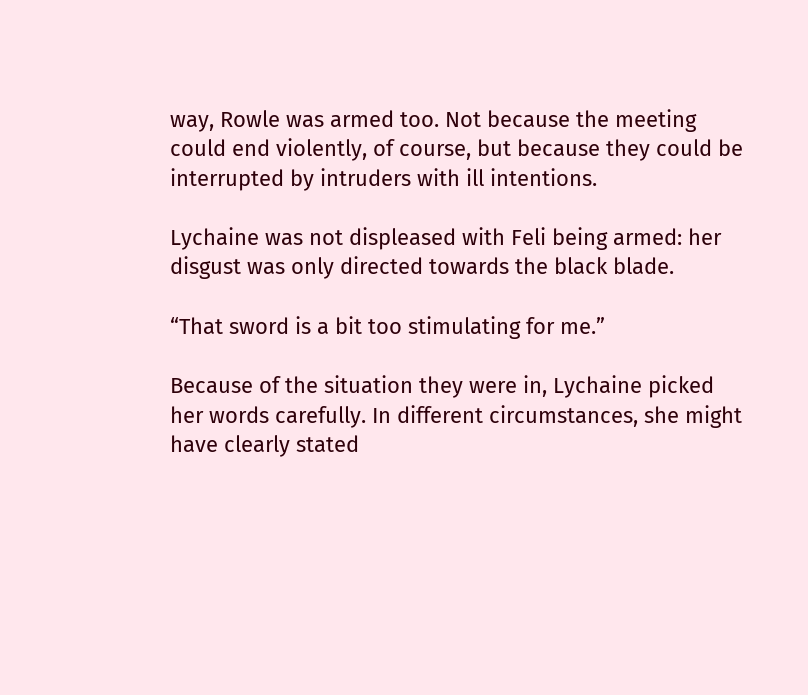way, Rowle was armed too. Not because the meeting could end violently, of course, but because they could be interrupted by intruders with ill intentions.

Lychaine was not displeased with Feli being armed: her disgust was only directed towards the black blade.

“That sword is a bit too stimulating for me.”

Because of the situation they were in, Lychaine picked her words carefully. In different circumstances, she might have clearly stated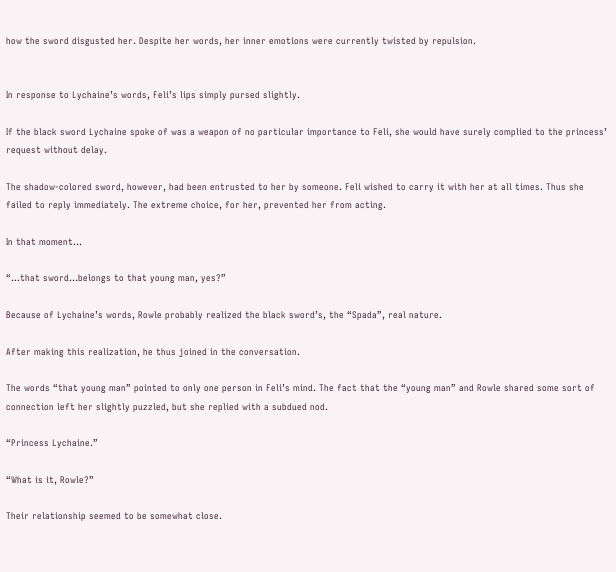how the sword disgusted her. Despite her words, her inner emotions were currently twisted by repulsion.


In response to Lychaine’s words, Feli’s lips simply pursed slightly.

If the black sword Lychaine spoke of was a weapon of no particular importance to Feli, she would have surely complied to the princess’ request without delay.

The shadow-colored sword, however, had been entrusted to her by someone. Feli wished to carry it with her at all times. Thus she failed to reply immediately. The extreme choice, for her, prevented her from acting.

In that moment…

“…that sword…belongs to that young man, yes?”

Because of Lychaine’s words, Rowle probably realized the black sword’s, the “Spada”, real nature.

After making this realization, he thus joined in the conversation.

The words “that young man” pointed to only one person in Feli’s mind. The fact that the “young man” and Rowle shared some sort of connection left her slightly puzzled, but she replied with a subdued nod.

“Princess Lychaine.”

“What is it, Rowle?”

Their relationship seemed to be somewhat close.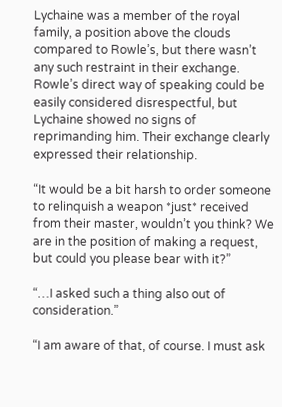Lychaine was a member of the royal family, a position above the clouds compared to Rowle’s, but there wasn’t any such restraint in their exchange. Rowle’s direct way of speaking could be easily considered disrespectful, but Lychaine showed no signs of reprimanding him. Their exchange clearly expressed their relationship.

“It would be a bit harsh to order someone to relinquish a weapon *just* received from their master, wouldn’t you think? We are in the position of making a request, but could you please bear with it?”

“…I asked such a thing also out of consideration.”

“I am aware of that, of course. I must ask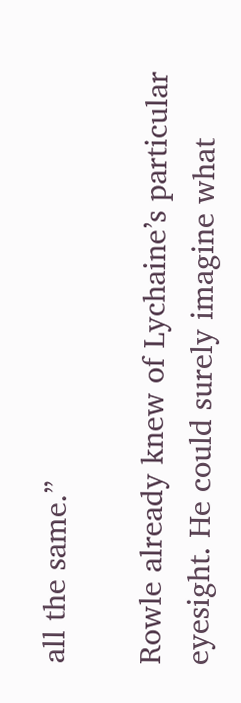all the same.”

Rowle already knew of Lychaine’s particular eyesight. He could surely imagine what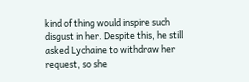kind of thing would inspire such disgust in her. Despite this, he still asked Lychaine to withdraw her request, so she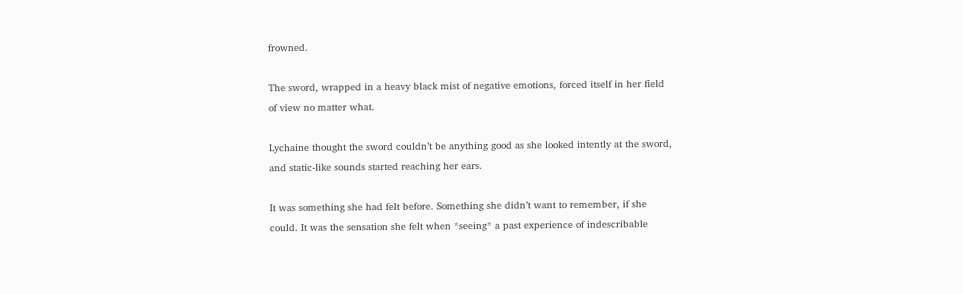frowned.

The sword, wrapped in a heavy black mist of negative emotions, forced itself in her field of view no matter what.

Lychaine thought the sword couldn’t be anything good as she looked intently at the sword, and static-like sounds started reaching her ears.

It was something she had felt before. Something she didn’t want to remember, if she could. It was the sensation she felt when *seeing* a past experience of indescribable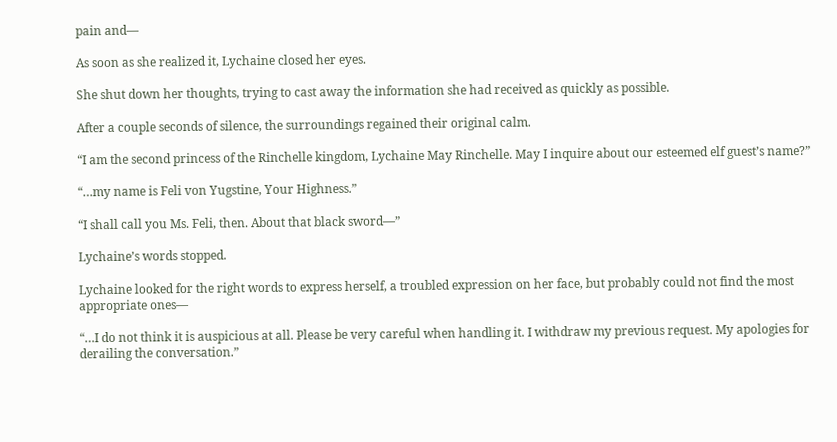pain and—

As soon as she realized it, Lychaine closed her eyes.

She shut down her thoughts, trying to cast away the information she had received as quickly as possible.

After a couple seconds of silence, the surroundings regained their original calm.

“I am the second princess of the Rinchelle kingdom, Lychaine May Rinchelle. May I inquire about our esteemed elf guest’s name?”

“…my name is Feli von Yugstine, Your Highness.”

“I shall call you Ms. Feli, then. About that black sword—”

Lychaine’s words stopped.

Lychaine looked for the right words to express herself, a troubled expression on her face, but probably could not find the most appropriate ones—

“…I do not think it is auspicious at all. Please be very careful when handling it. I withdraw my previous request. My apologies for derailing the conversation.”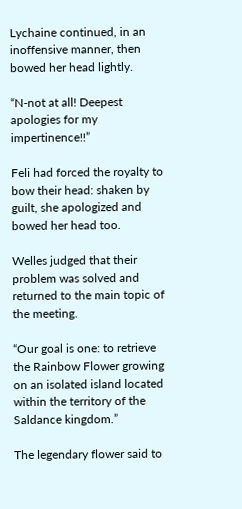Lychaine continued, in an inoffensive manner, then bowed her head lightly.

“N-not at all! Deepest apologies for my impertinence!!”

Feli had forced the royalty to bow their head: shaken by guilt, she apologized and bowed her head too.

Welles judged that their problem was solved and returned to the main topic of the meeting.

“Our goal is one: to retrieve the Rainbow Flower growing on an isolated island located within the territory of the Saldance kingdom.”

The legendary flower said to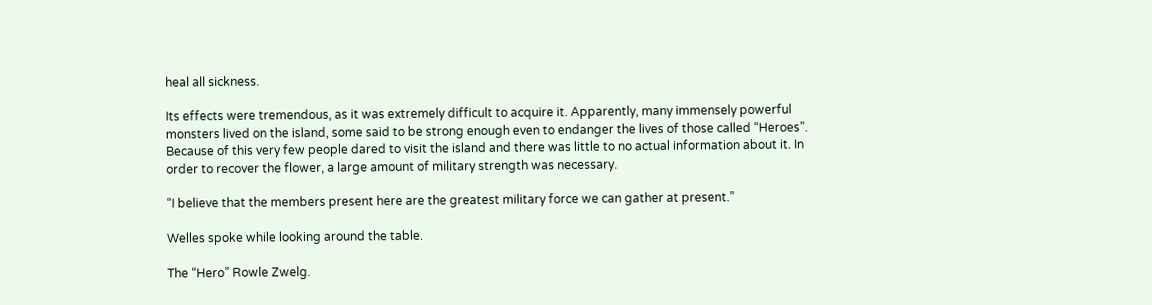heal all sickness.

Its effects were tremendous, as it was extremely difficult to acquire it. Apparently, many immensely powerful monsters lived on the island, some said to be strong enough even to endanger the lives of those called “Heroes”. Because of this very few people dared to visit the island and there was little to no actual information about it. In order to recover the flower, a large amount of military strength was necessary.

“I believe that the members present here are the greatest military force we can gather at present.”

Welles spoke while looking around the table.

The “Hero” Rowle Zwelg.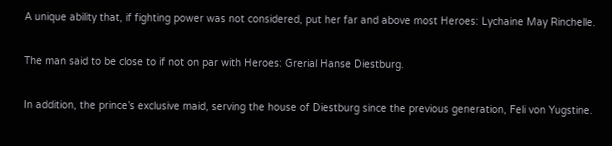A unique ability that, if fighting power was not considered, put her far and above most Heroes: Lychaine May Rinchelle.

The man said to be close to if not on par with Heroes: Grerial Hanse Diestburg.

In addition, the prince’s exclusive maid, serving the house of Diestburg since the previous generation, Feli von Yugstine.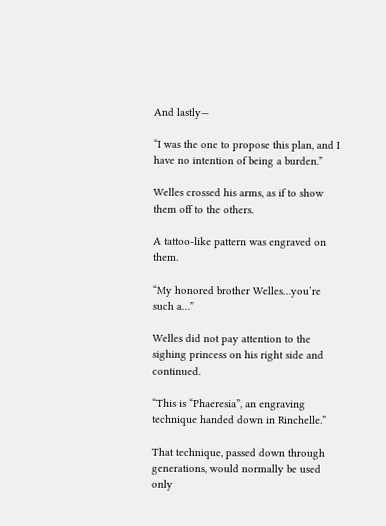And lastly—

“I was the one to propose this plan, and I have no intention of being a burden.”

Welles crossed his arms, as if to show them off to the others.

A tattoo-like pattern was engraved on them.

“My honored brother Welles…you’re such a…”

Welles did not pay attention to the sighing princess on his right side and continued.

“This is “Phaeresia”, an engraving technique handed down in Rinchelle.”

That technique, passed down through generations, would normally be used only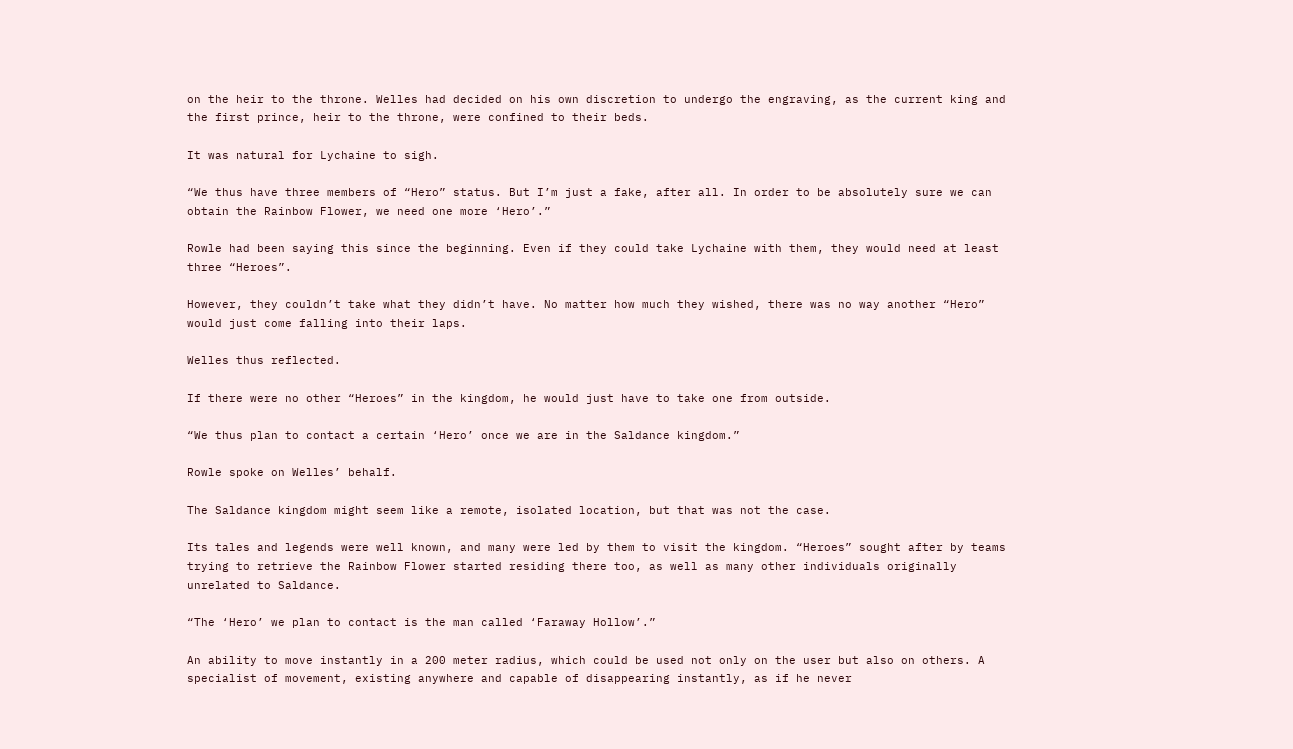on the heir to the throne. Welles had decided on his own discretion to undergo the engraving, as the current king and the first prince, heir to the throne, were confined to their beds.

It was natural for Lychaine to sigh.

“We thus have three members of “Hero” status. But I’m just a fake, after all. In order to be absolutely sure we can obtain the Rainbow Flower, we need one more ‘Hero’.”

Rowle had been saying this since the beginning. Even if they could take Lychaine with them, they would need at least three “Heroes”.

However, they couldn’t take what they didn’t have. No matter how much they wished, there was no way another “Hero” would just come falling into their laps.

Welles thus reflected.

If there were no other “Heroes” in the kingdom, he would just have to take one from outside.

“We thus plan to contact a certain ‘Hero’ once we are in the Saldance kingdom.”

Rowle spoke on Welles’ behalf.

The Saldance kingdom might seem like a remote, isolated location, but that was not the case.

Its tales and legends were well known, and many were led by them to visit the kingdom. “Heroes” sought after by teams trying to retrieve the Rainbow Flower started residing there too, as well as many other individuals originally unrelated to Saldance.

“The ‘Hero’ we plan to contact is the man called ‘Faraway Hollow’.”

An ability to move instantly in a 200 meter radius, which could be used not only on the user but also on others. A specialist of movement, existing anywhere and capable of disappearing instantly, as if he never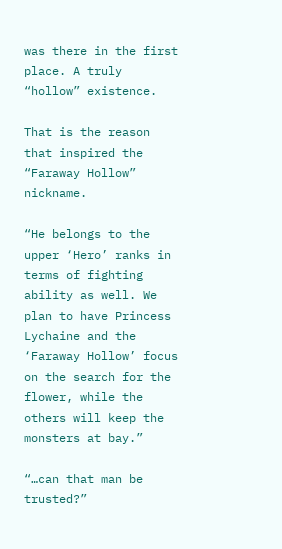was there in the first place. A truly “hollow” existence.

That is the reason that inspired the “Faraway Hollow” nickname.

“He belongs to the upper ‘Hero’ ranks in terms of fighting ability as well. We plan to have Princess Lychaine and the ‘Faraway Hollow’ focus on the search for the flower, while the others will keep the monsters at bay.”

“…can that man be trusted?”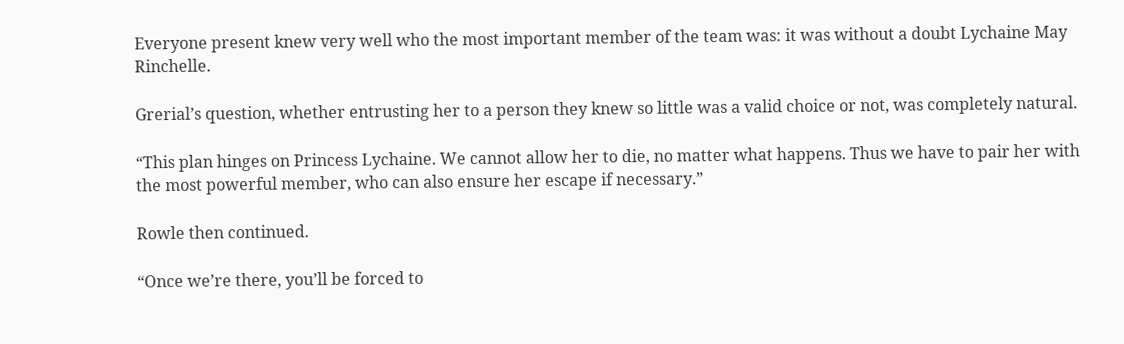Everyone present knew very well who the most important member of the team was: it was without a doubt Lychaine May Rinchelle.

Grerial’s question, whether entrusting her to a person they knew so little was a valid choice or not, was completely natural.

“This plan hinges on Princess Lychaine. We cannot allow her to die, no matter what happens. Thus we have to pair her with the most powerful member, who can also ensure her escape if necessary.”

Rowle then continued.

“Once we’re there, you’ll be forced to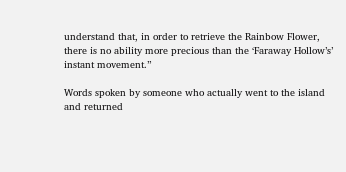understand that, in order to retrieve the Rainbow Flower, there is no ability more precious than the ‘Faraway Hollow’s’ instant movement.”

Words spoken by someone who actually went to the island and returned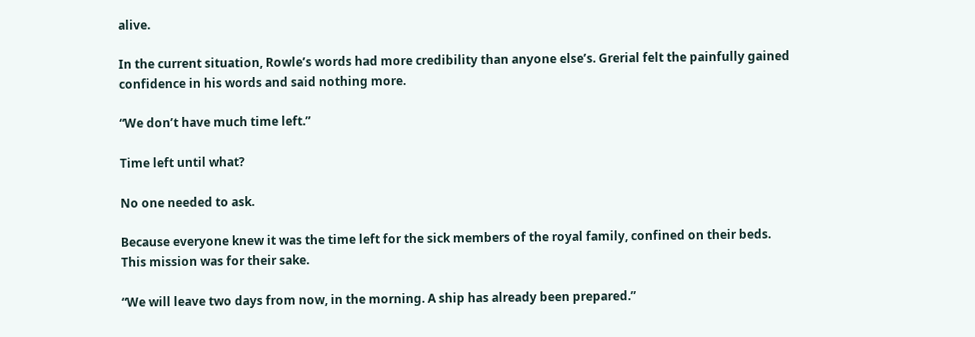alive.

In the current situation, Rowle’s words had more credibility than anyone else’s. Grerial felt the painfully gained confidence in his words and said nothing more.

“We don’t have much time left.”

Time left until what?

No one needed to ask.

Because everyone knew it was the time left for the sick members of the royal family, confined on their beds. This mission was for their sake.

“We will leave two days from now, in the morning. A ship has already been prepared.”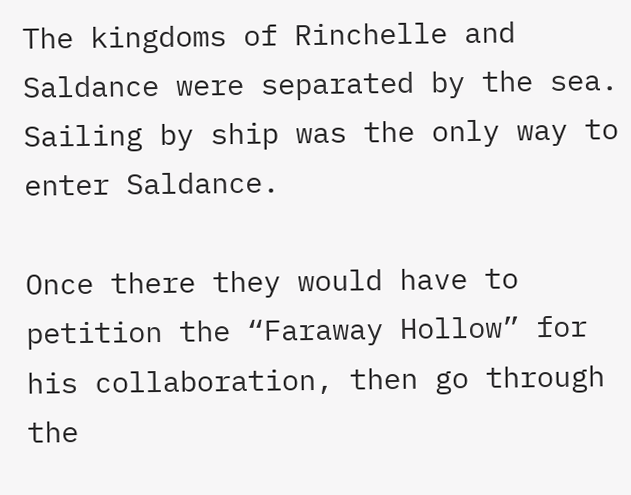The kingdoms of Rinchelle and Saldance were separated by the sea. Sailing by ship was the only way to enter Saldance.

Once there they would have to petition the “Faraway Hollow” for his collaboration, then go through the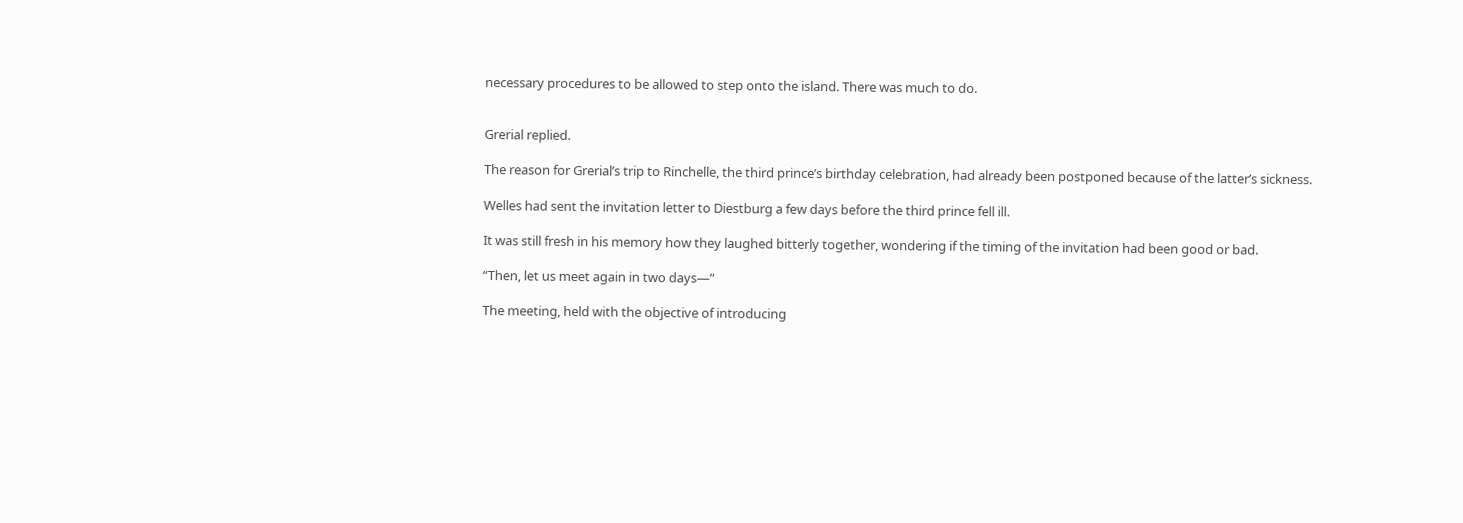necessary procedures to be allowed to step onto the island. There was much to do.


Grerial replied.

The reason for Grerial’s trip to Rinchelle, the third prince’s birthday celebration, had already been postponed because of the latter’s sickness.

Welles had sent the invitation letter to Diestburg a few days before the third prince fell ill.

It was still fresh in his memory how they laughed bitterly together, wondering if the timing of the invitation had been good or bad.

“Then, let us meet again in two days—”

The meeting, held with the objective of introducing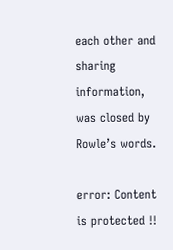each other and sharing information, was closed by Rowle’s words.

error: Content is protected !!